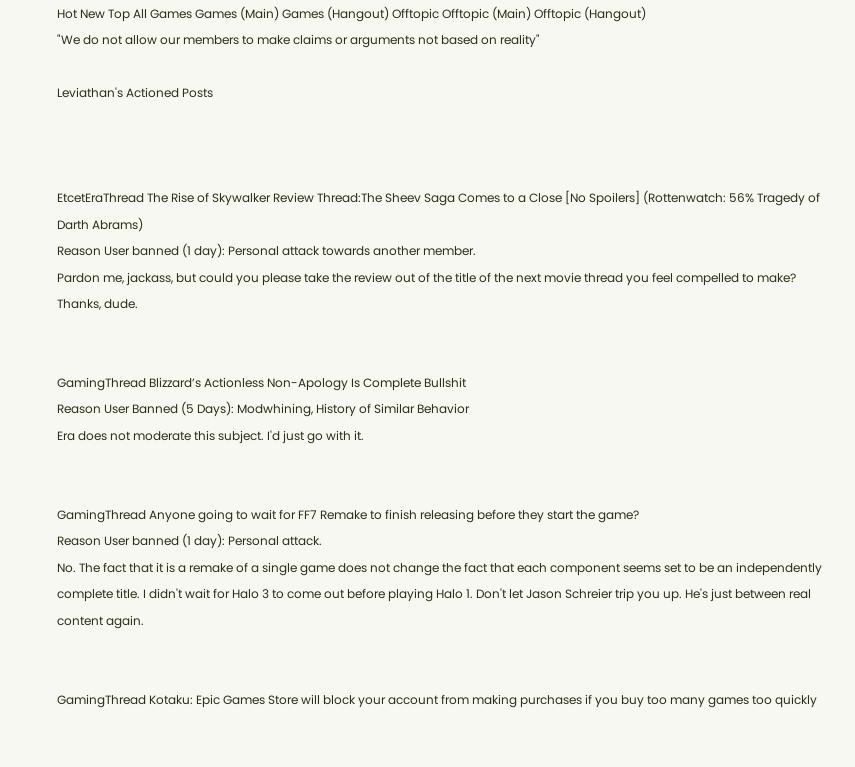Hot New Top All Games Games (Main) Games (Hangout) Offtopic Offtopic (Main) Offtopic (Hangout)
"We do not allow our members to make claims or arguments not based on reality"

Leviathan's Actioned Posts



EtcetEraThread The Rise of Skywalker Review Thread:The Sheev Saga Comes to a Close [No Spoilers] (Rottenwatch: 56% Tragedy of Darth Abrams)
Reason User banned (1 day): Personal attack towards another member.
Pardon me, jackass, but could you please take the review out of the title of the next movie thread you feel compelled to make? Thanks, dude.


GamingThread Blizzard’s Actionless Non-Apology Is Complete Bullshit
Reason User Banned (5 Days): Modwhining, History of Similar Behavior
Era does not moderate this subject. I'd just go with it.


GamingThread Anyone going to wait for FF7 Remake to finish releasing before they start the game?
Reason User banned (1 day): Personal attack.
No. The fact that it is a remake of a single game does not change the fact that each component seems set to be an independently complete title. I didn't wait for Halo 3 to come out before playing Halo 1. Don't let Jason Schreier trip you up. He's just between real content again.


GamingThread Kotaku: Epic Games Store will block your account from making purchases if you buy too many games too quickly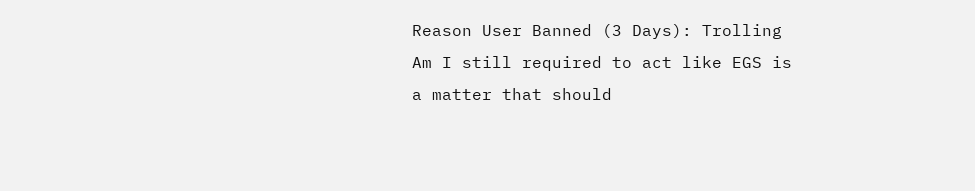Reason User Banned (3 Days): Trolling
Am I still required to act like EGS is a matter that should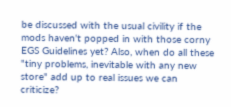be discussed with the usual civility if the mods haven't popped in with those corny EGS Guidelines yet? Also, when do all these "tiny problems, inevitable with any new store" add up to real issues we can criticize?